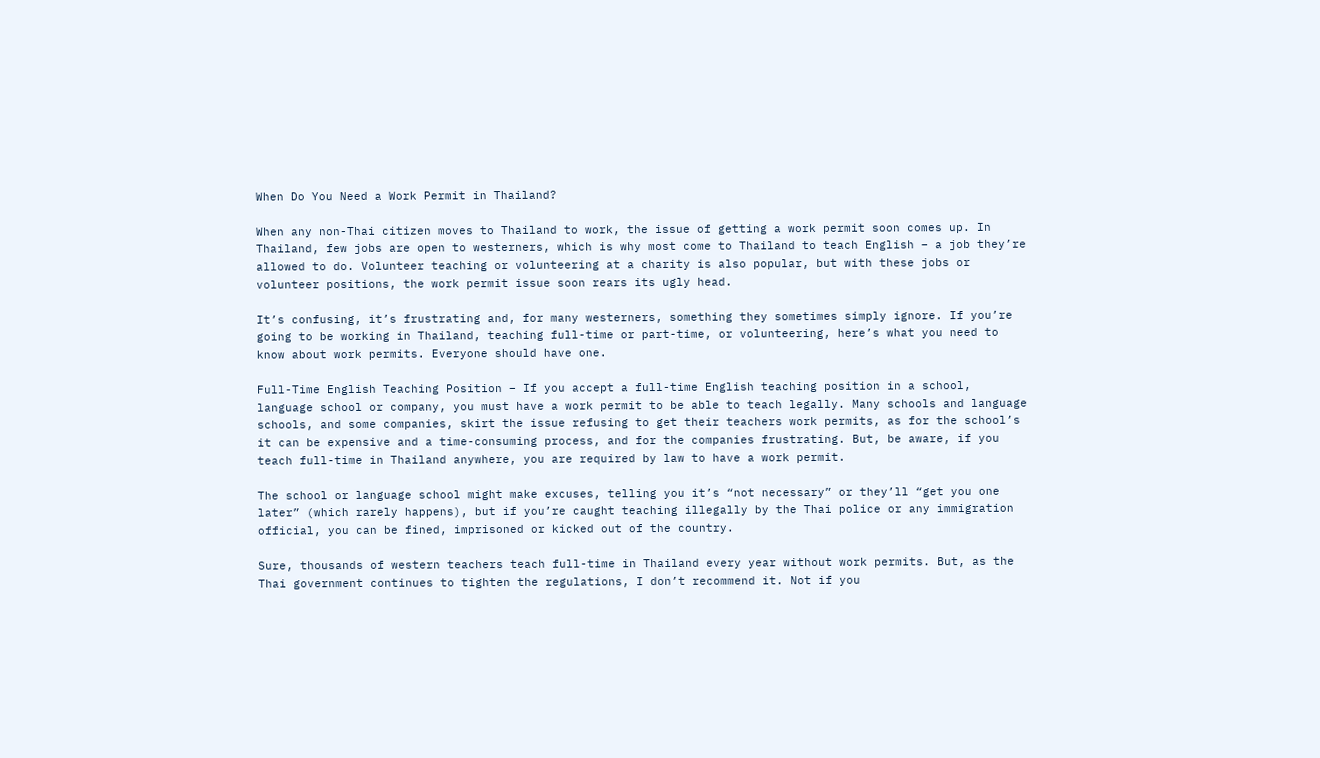When Do You Need a Work Permit in Thailand?

When any non-Thai citizen moves to Thailand to work, the issue of getting a work permit soon comes up. In Thailand, few jobs are open to westerners, which is why most come to Thailand to teach English – a job they’re allowed to do. Volunteer teaching or volunteering at a charity is also popular, but with these jobs or volunteer positions, the work permit issue soon rears its ugly head.

It’s confusing, it’s frustrating and, for many westerners, something they sometimes simply ignore. If you’re going to be working in Thailand, teaching full-time or part-time, or volunteering, here’s what you need to know about work permits. Everyone should have one.

Full-Time English Teaching Position – If you accept a full-time English teaching position in a school, language school or company, you must have a work permit to be able to teach legally. Many schools and language schools, and some companies, skirt the issue refusing to get their teachers work permits, as for the school’s it can be expensive and a time-consuming process, and for the companies frustrating. But, be aware, if you teach full-time in Thailand anywhere, you are required by law to have a work permit.

The school or language school might make excuses, telling you it’s “not necessary” or they’ll “get you one later” (which rarely happens), but if you’re caught teaching illegally by the Thai police or any immigration official, you can be fined, imprisoned or kicked out of the country.

Sure, thousands of western teachers teach full-time in Thailand every year without work permits. But, as the Thai government continues to tighten the regulations, I don’t recommend it. Not if you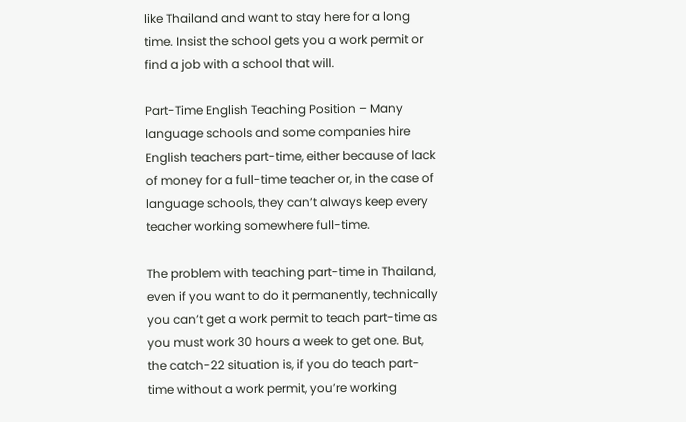like Thailand and want to stay here for a long time. Insist the school gets you a work permit or find a job with a school that will.

Part-Time English Teaching Position – Many language schools and some companies hire English teachers part-time, either because of lack of money for a full-time teacher or, in the case of language schools, they can’t always keep every teacher working somewhere full-time.

The problem with teaching part-time in Thailand, even if you want to do it permanently, technically you can’t get a work permit to teach part-time as you must work 30 hours a week to get one. But, the catch-22 situation is, if you do teach part-time without a work permit, you’re working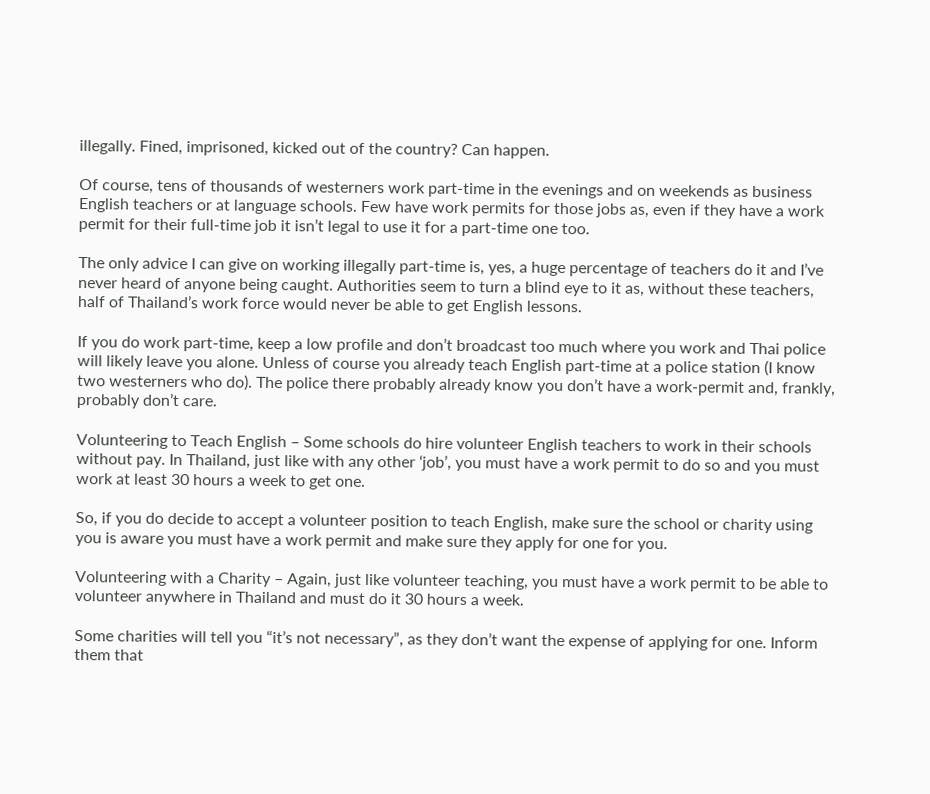illegally. Fined, imprisoned, kicked out of the country? Can happen.

Of course, tens of thousands of westerners work part-time in the evenings and on weekends as business English teachers or at language schools. Few have work permits for those jobs as, even if they have a work permit for their full-time job it isn’t legal to use it for a part-time one too.

The only advice I can give on working illegally part-time is, yes, a huge percentage of teachers do it and I’ve never heard of anyone being caught. Authorities seem to turn a blind eye to it as, without these teachers, half of Thailand’s work force would never be able to get English lessons.

If you do work part-time, keep a low profile and don’t broadcast too much where you work and Thai police will likely leave you alone. Unless of course you already teach English part-time at a police station (I know two westerners who do). The police there probably already know you don’t have a work-permit and, frankly, probably don’t care.

Volunteering to Teach English – Some schools do hire volunteer English teachers to work in their schools without pay. In Thailand, just like with any other ‘job’, you must have a work permit to do so and you must work at least 30 hours a week to get one.

So, if you do decide to accept a volunteer position to teach English, make sure the school or charity using you is aware you must have a work permit and make sure they apply for one for you.

Volunteering with a Charity – Again, just like volunteer teaching, you must have a work permit to be able to volunteer anywhere in Thailand and must do it 30 hours a week.

Some charities will tell you “it’s not necessary”, as they don’t want the expense of applying for one. Inform them that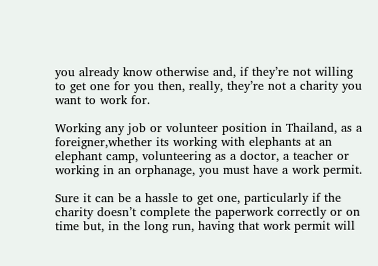you already know otherwise and, if they’re not willing to get one for you then, really, they’re not a charity you want to work for.

Working any job or volunteer position in Thailand, as a foreigner,whether its working with elephants at an elephant camp, volunteering as a doctor, a teacher or working in an orphanage, you must have a work permit.

Sure it can be a hassle to get one, particularly if the charity doesn’t complete the paperwork correctly or on time but, in the long run, having that work permit will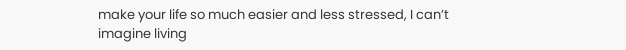make your life so much easier and less stressed, I can’t imagine living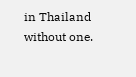in Thailand without one.